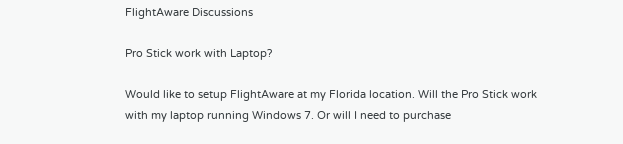FlightAware Discussions

Pro Stick work with Laptop?

Would like to setup FlightAware at my Florida location. Will the Pro Stick work with my laptop running Windows 7. Or will I need to purchase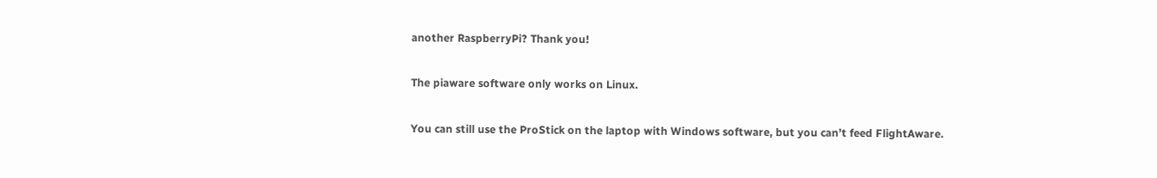another RaspberryPi? Thank you!

The piaware software only works on Linux.

You can still use the ProStick on the laptop with Windows software, but you can’t feed FlightAware.